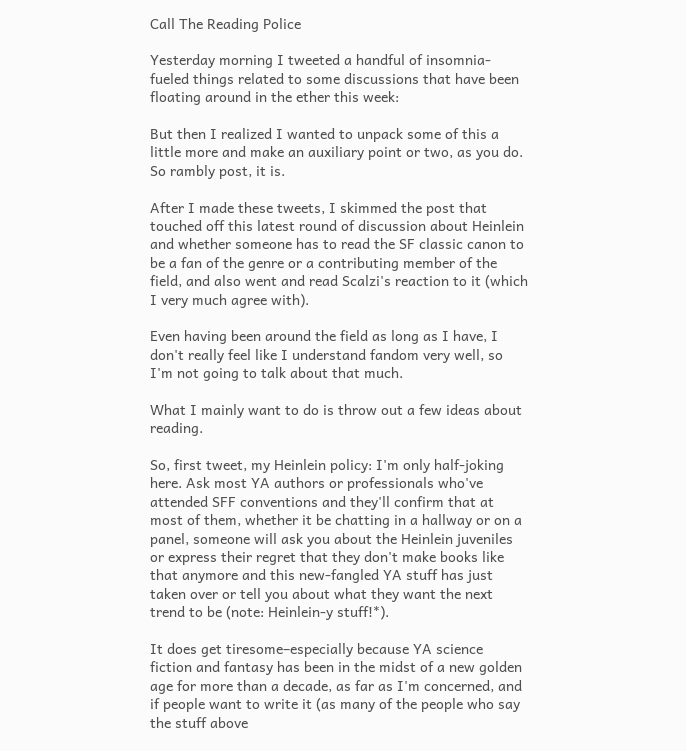Call The Reading Police

Yesterday morning I tweeted a handful of insomnia-fueled things related to some discussions that have been floating around in the ether this week:

But then I realized I wanted to unpack some of this a little more and make an auxiliary point or two, as you do. So rambly post, it is.

After I made these tweets, I skimmed the post that touched off this latest round of discussion about Heinlein and whether someone has to read the SF classic canon to be a fan of the genre or a contributing member of the field, and also went and read Scalzi's reaction to it (which I very much agree with).

Even having been around the field as long as I have, I don't really feel like I understand fandom very well, so I'm not going to talk about that much.

What I mainly want to do is throw out a few ideas about reading.

So, first tweet, my Heinlein policy: I'm only half-joking here. Ask most YA authors or professionals who've attended SFF conventions and they'll confirm that at most of them, whether it be chatting in a hallway or on a panel, someone will ask you about the Heinlein juveniles or express their regret that they don't make books like that anymore and this new-fangled YA stuff has just taken over or tell you about what they want the next trend to be (note: Heinlein-y stuff!*).

It does get tiresome–especially because YA science fiction and fantasy has been in the midst of a new golden age for more than a decade, as far as I'm concerned, and if people want to write it (as many of the people who say the stuff above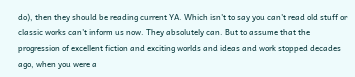do), then they should be reading current YA. Which isn't to say you can't read old stuff or classic works can't inform us now. They absolutely can. But to assume that the progression of excellent fiction and exciting worlds and ideas and work stopped decades ago, when you were a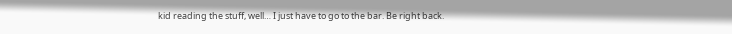kid reading the stuff, well… I just have to go to the bar. Be right back.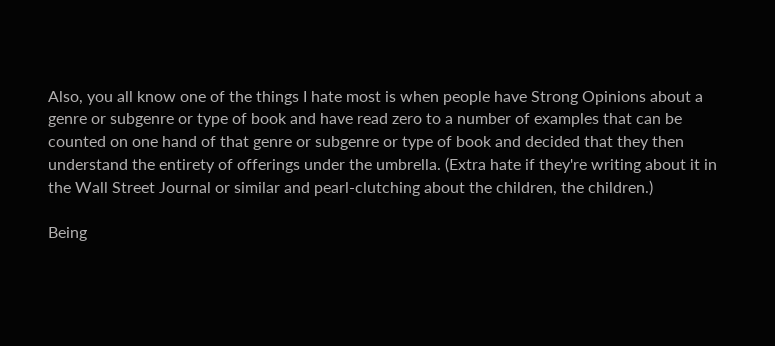Also, you all know one of the things I hate most is when people have Strong Opinions about a genre or subgenre or type of book and have read zero to a number of examples that can be counted on one hand of that genre or subgenre or type of book and decided that they then understand the entirety of offerings under the umbrella. (Extra hate if they're writing about it in the Wall Street Journal or similar and pearl-clutching about the children, the children.)

Being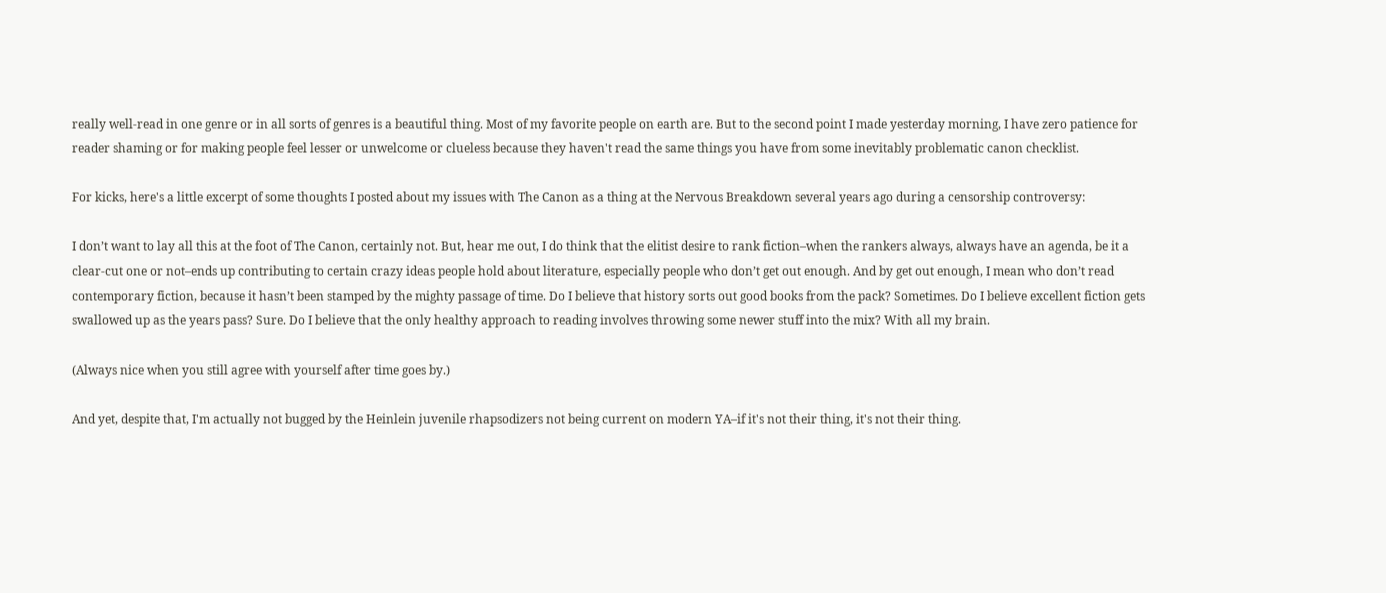really well-read in one genre or in all sorts of genres is a beautiful thing. Most of my favorite people on earth are. But to the second point I made yesterday morning, I have zero patience for reader shaming or for making people feel lesser or unwelcome or clueless because they haven't read the same things you have from some inevitably problematic canon checklist.

For kicks, here's a little excerpt of some thoughts I posted about my issues with The Canon as a thing at the Nervous Breakdown several years ago during a censorship controversy:

I don’t want to lay all this at the foot of The Canon, certainly not. But, hear me out, I do think that the elitist desire to rank fiction–when the rankers always, always have an agenda, be it a clear-cut one or not–ends up contributing to certain crazy ideas people hold about literature, especially people who don’t get out enough. And by get out enough, I mean who don’t read contemporary fiction, because it hasn’t been stamped by the mighty passage of time. Do I believe that history sorts out good books from the pack? Sometimes. Do I believe excellent fiction gets swallowed up as the years pass? Sure. Do I believe that the only healthy approach to reading involves throwing some newer stuff into the mix? With all my brain.

(Always nice when you still agree with yourself after time goes by.)

And yet, despite that, I'm actually not bugged by the Heinlein juvenile rhapsodizers not being current on modern YA–if it's not their thing, it's not their thing.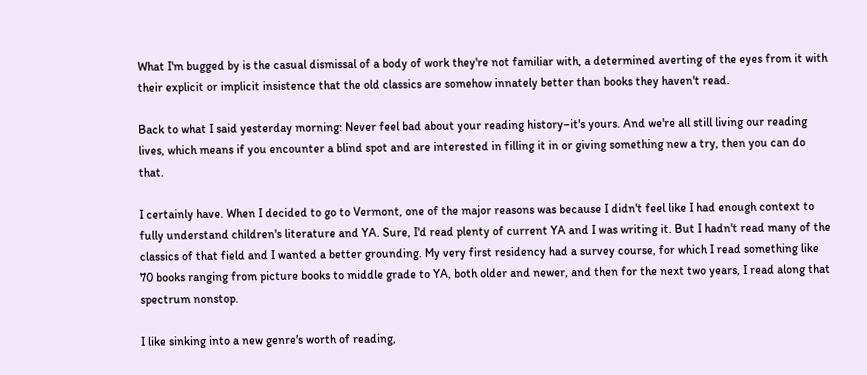What I'm bugged by is the casual dismissal of a body of work they're not familiar with, a determined averting of the eyes from it with their explicit or implicit insistence that the old classics are somehow innately better than books they haven't read.

Back to what I said yesterday morning: Never feel bad about your reading history–it's yours. And we're all still living our reading lives, which means if you encounter a blind spot and are interested in filling it in or giving something new a try, then you can do that.

I certainly have. When I decided to go to Vermont, one of the major reasons was because I didn't feel like I had enough context to fully understand children's literature and YA. Sure, I'd read plenty of current YA and I was writing it. But I hadn't read many of the classics of that field and I wanted a better grounding. My very first residency had a survey course, for which I read something like 70 books ranging from picture books to middle grade to YA, both older and newer, and then for the next two years, I read along that spectrum nonstop.

I like sinking into a new genre's worth of reading,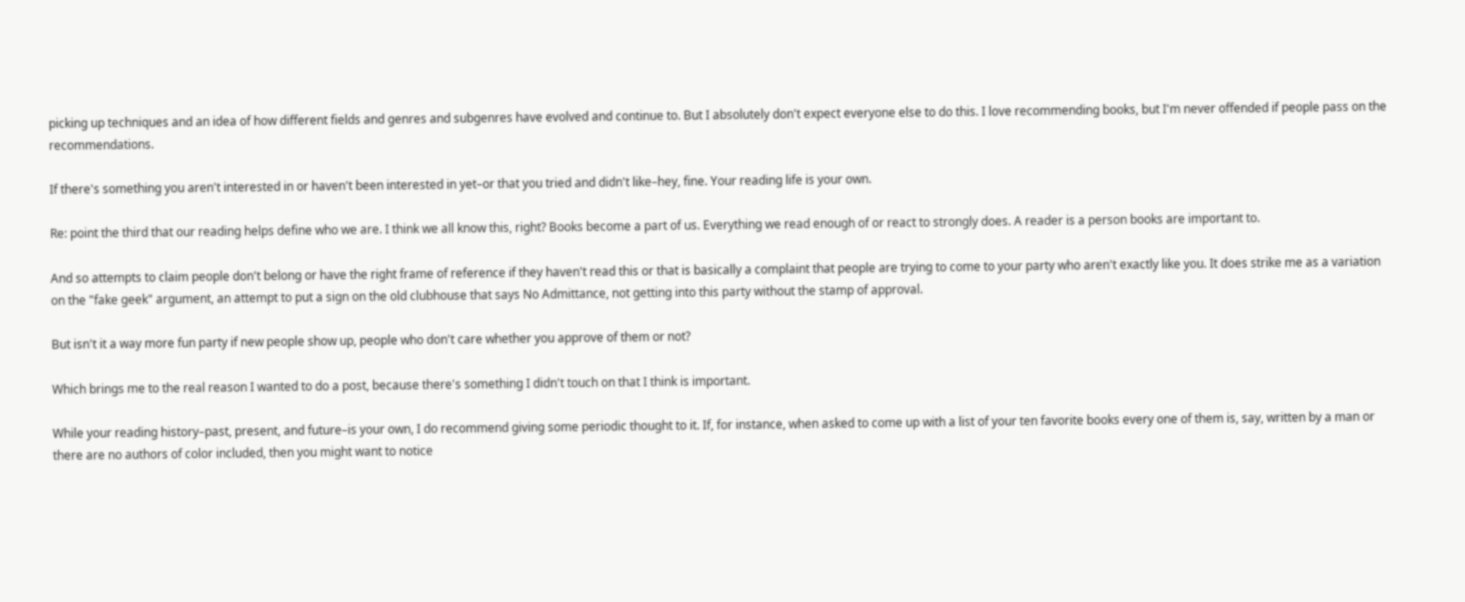picking up techniques and an idea of how different fields and genres and subgenres have evolved and continue to. But I absolutely don't expect everyone else to do this. I love recommending books, but I'm never offended if people pass on the recommendations.

If there's something you aren't interested in or haven't been interested in yet–or that you tried and didn't like–hey, fine. Your reading life is your own.

Re: point the third that our reading helps define who we are. I think we all know this, right? Books become a part of us. Everything we read enough of or react to strongly does. A reader is a person books are important to.

And so attempts to claim people don't belong or have the right frame of reference if they haven't read this or that is basically a complaint that people are trying to come to your party who aren't exactly like you. It does strike me as a variation on the "fake geek" argument, an attempt to put a sign on the old clubhouse that says No Admittance, not getting into this party without the stamp of approval.

But isn't it a way more fun party if new people show up, people who don't care whether you approve of them or not?

Which brings me to the real reason I wanted to do a post, because there's something I didn't touch on that I think is important.

While your reading history–past, present, and future–is your own, I do recommend giving some periodic thought to it. If, for instance, when asked to come up with a list of your ten favorite books every one of them is, say, written by a man or there are no authors of color included, then you might want to notice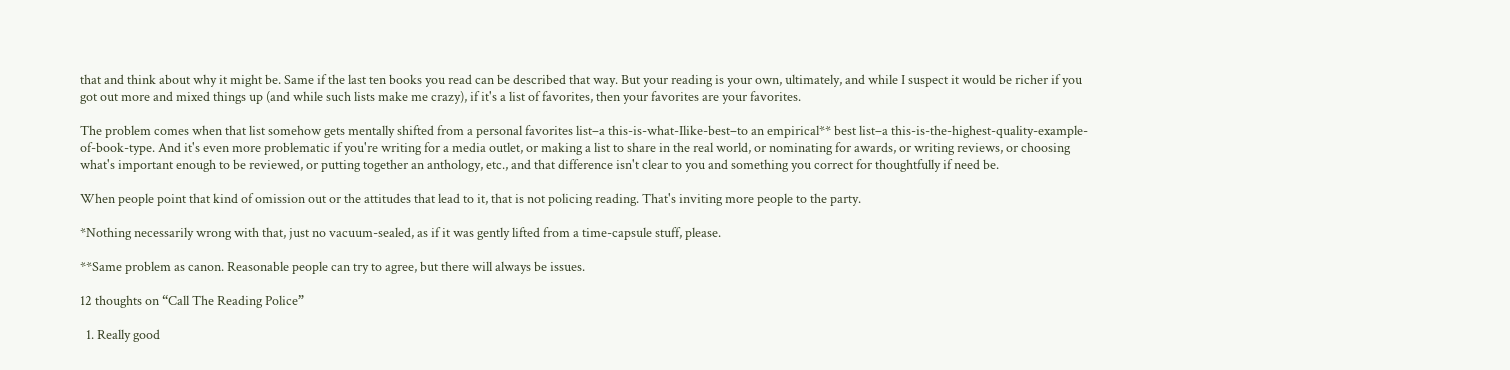that and think about why it might be. Same if the last ten books you read can be described that way. But your reading is your own, ultimately, and while I suspect it would be richer if you got out more and mixed things up (and while such lists make me crazy), if it's a list of favorites, then your favorites are your favorites.

The problem comes when that list somehow gets mentally shifted from a personal favorites list–a this-is-what-Ilike-best–to an empirical** best list–a this-is-the-highest-quality-example-of-book-type. And it's even more problematic if you're writing for a media outlet, or making a list to share in the real world, or nominating for awards, or writing reviews, or choosing what's important enough to be reviewed, or putting together an anthology, etc., and that difference isn't clear to you and something you correct for thoughtfully if need be.

When people point that kind of omission out or the attitudes that lead to it, that is not policing reading. That's inviting more people to the party.

*Nothing necessarily wrong with that, just no vacuum-sealed, as if it was gently lifted from a time-capsule stuff, please.

**Same problem as canon. Reasonable people can try to agree, but there will always be issues.

12 thoughts on “Call The Reading Police”

  1. Really good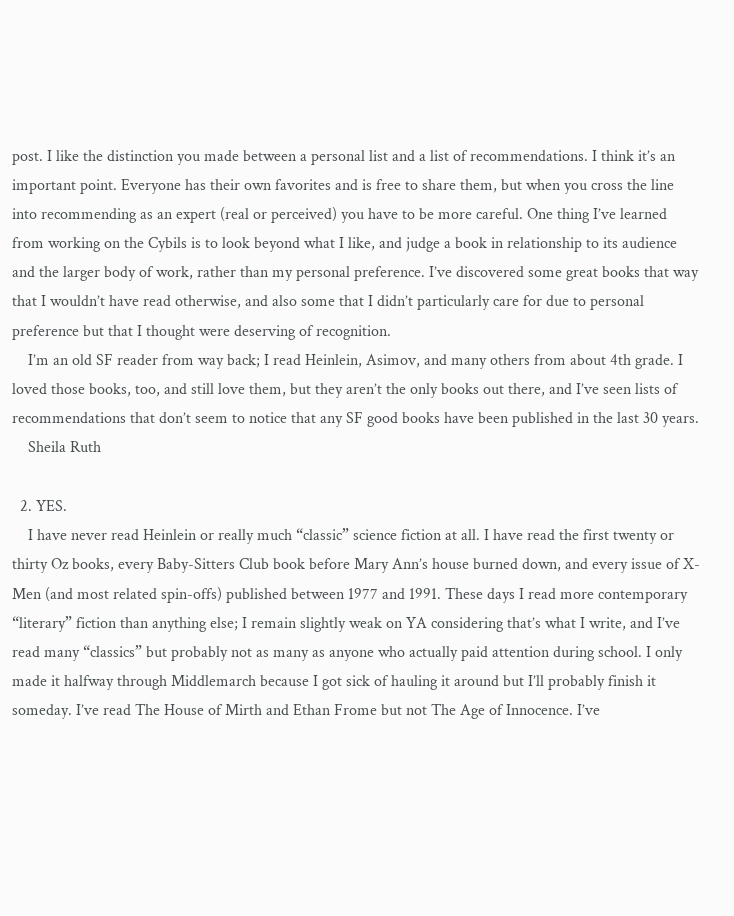post. I like the distinction you made between a personal list and a list of recommendations. I think it’s an important point. Everyone has their own favorites and is free to share them, but when you cross the line into recommending as an expert (real or perceived) you have to be more careful. One thing I’ve learned from working on the Cybils is to look beyond what I like, and judge a book in relationship to its audience and the larger body of work, rather than my personal preference. I’ve discovered some great books that way that I wouldn’t have read otherwise, and also some that I didn’t particularly care for due to personal preference but that I thought were deserving of recognition.
    I’m an old SF reader from way back; I read Heinlein, Asimov, and many others from about 4th grade. I loved those books, too, and still love them, but they aren’t the only books out there, and I’ve seen lists of recommendations that don’t seem to notice that any SF good books have been published in the last 30 years.
    Sheila Ruth

  2. YES.
    I have never read Heinlein or really much “classic” science fiction at all. I have read the first twenty or thirty Oz books, every Baby-Sitters Club book before Mary Ann’s house burned down, and every issue of X-Men (and most related spin-offs) published between 1977 and 1991. These days I read more contemporary “literary” fiction than anything else; I remain slightly weak on YA considering that’s what I write, and I’ve read many “classics” but probably not as many as anyone who actually paid attention during school. I only made it halfway through Middlemarch because I got sick of hauling it around but I’ll probably finish it someday. I’ve read The House of Mirth and Ethan Frome but not The Age of Innocence. I’ve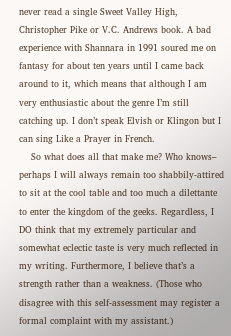never read a single Sweet Valley High, Christopher Pike or V.C. Andrews book. A bad experience with Shannara in 1991 soured me on fantasy for about ten years until I came back around to it, which means that although I am very enthusiastic about the genre I’m still catching up. I don’t speak Elvish or Klingon but I can sing Like a Prayer in French.
    So what does all that make me? Who knows– perhaps I will always remain too shabbily-attired to sit at the cool table and too much a dilettante to enter the kingdom of the geeks. Regardless, I DO think that my extremely particular and somewhat eclectic taste is very much reflected in my writing. Furthermore, I believe that’s a strength rather than a weakness. (Those who disagree with this self-assessment may register a formal complaint with my assistant.)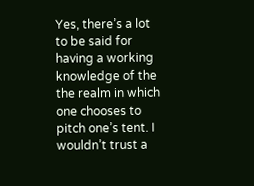Yes, there’s a lot to be said for having a working knowledge of the the realm in which one chooses to pitch one’s tent. I wouldn’t trust a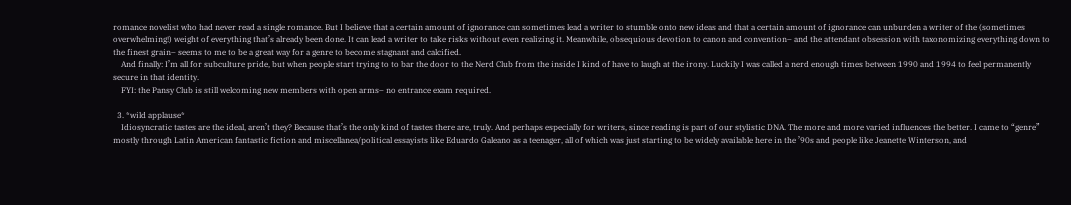romance novelist who had never read a single romance. But I believe that a certain amount of ignorance can sometimes lead a writer to stumble onto new ideas and that a certain amount of ignorance can unburden a writer of the (sometimes overwhelming!) weight of everything that’s already been done. It can lead a writer to take risks without even realizing it. Meanwhile, obsequious devotion to canon and convention– and the attendant obsession with taxonomizing everything down to the finest grain– seems to me to be a great way for a genre to become stagnant and calcified.
    And finally: I’m all for subculture pride, but when people start trying to to bar the door to the Nerd Club from the inside I kind of have to laugh at the irony. Luckily I was called a nerd enough times between 1990 and 1994 to feel permanently secure in that identity.
    FYI: the Pansy Club is still welcoming new members with open arms– no entrance exam required.

  3. *wild applause*
    Idiosyncratic tastes are the ideal, aren’t they? Because that’s the only kind of tastes there are, truly. And perhaps especially for writers, since reading is part of our stylistic DNA. The more and more varied influences the better. I came to “genre” mostly through Latin American fantastic fiction and miscellanea/political essayists like Eduardo Galeano as a teenager, all of which was just starting to be widely available here in the ’90s and people like Jeanette Winterson, and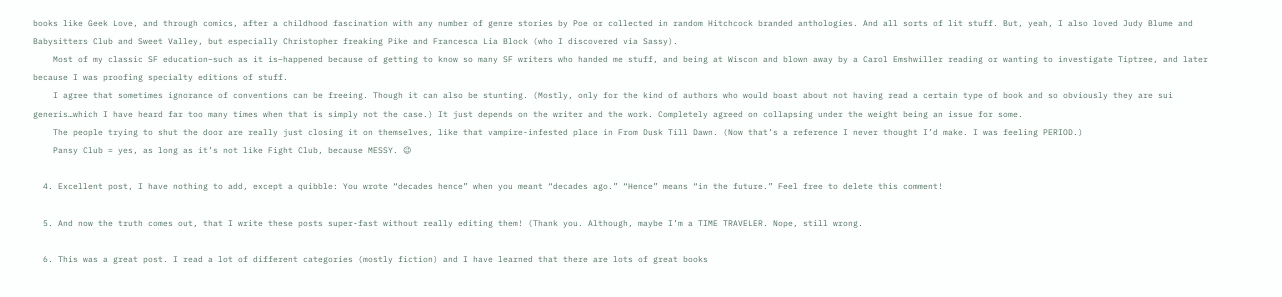books like Geek Love, and through comics, after a childhood fascination with any number of genre stories by Poe or collected in random Hitchcock branded anthologies. And all sorts of lit stuff. But, yeah, I also loved Judy Blume and Babysitters Club and Sweet Valley, but especially Christopher freaking Pike and Francesca Lia Block (who I discovered via Sassy).
    Most of my classic SF education–such as it is–happened because of getting to know so many SF writers who handed me stuff, and being at Wiscon and blown away by a Carol Emshwiller reading or wanting to investigate Tiptree, and later because I was proofing specialty editions of stuff.
    I agree that sometimes ignorance of conventions can be freeing. Though it can also be stunting. (Mostly, only for the kind of authors who would boast about not having read a certain type of book and so obviously they are sui generis…which I have heard far too many times when that is simply not the case.) It just depends on the writer and the work. Completely agreed on collapsing under the weight being an issue for some.
    The people trying to shut the door are really just closing it on themselves, like that vampire-infested place in From Dusk Till Dawn. (Now that’s a reference I never thought I’d make. I was feeling PERIOD.)
    Pansy Club = yes, as long as it’s not like Fight Club, because MESSY. 😉

  4. Excellent post, I have nothing to add, except a quibble: You wrote “decades hence” when you meant “decades ago.” “Hence” means “in the future.” Feel free to delete this comment!

  5. And now the truth comes out, that I write these posts super-fast without really editing them! (Thank you. Although, maybe I’m a TIME TRAVELER. Nope, still wrong.

  6. This was a great post. I read a lot of different categories (mostly fiction) and I have learned that there are lots of great books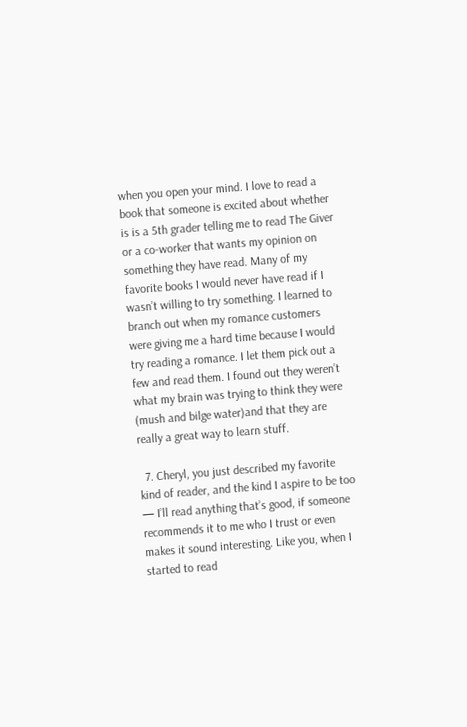when you open your mind. I love to read a book that someone is excited about whether is is a 5th grader telling me to read The Giver or a co-worker that wants my opinion on something they have read. Many of my favorite books I would never have read if I wasn’t willing to try something. I learned to branch out when my romance customers were giving me a hard time because I would try reading a romance. I let them pick out a few and read them. I found out they weren’t what my brain was trying to think they were (mush and bilge water)and that they are really a great way to learn stuff.

  7. Cheryl, you just described my favorite kind of reader, and the kind I aspire to be too — I’ll read anything that’s good, if someone recommends it to me who I trust or even makes it sound interesting. Like you, when I started to read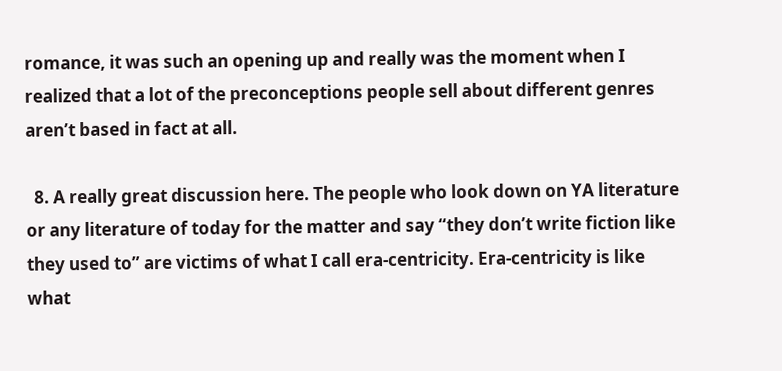romance, it was such an opening up and really was the moment when I realized that a lot of the preconceptions people sell about different genres aren’t based in fact at all.

  8. A really great discussion here. The people who look down on YA literature or any literature of today for the matter and say “they don’t write fiction like they used to” are victims of what I call era-centricity. Era-centricity is like what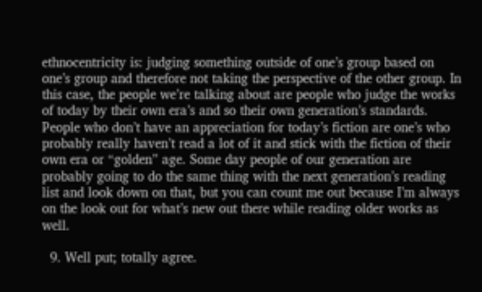ethnocentricity is: judging something outside of one’s group based on one’s group and therefore not taking the perspective of the other group. In this case, the people we’re talking about are people who judge the works of today by their own era’s and so their own generation’s standards. People who don’t have an appreciation for today’s fiction are one’s who probably really haven’t read a lot of it and stick with the fiction of their own era or “golden” age. Some day people of our generation are probably going to do the same thing with the next generation’s reading list and look down on that, but you can count me out because I’m always on the look out for what’s new out there while reading older works as well.

  9. Well put; totally agree.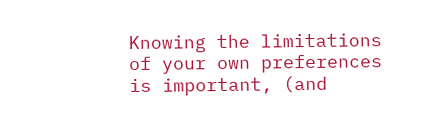Knowing the limitations of your own preferences is important, (and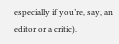especially if you’re, say, an editor or a critic).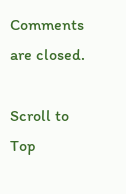Comments are closed.

Scroll to Top